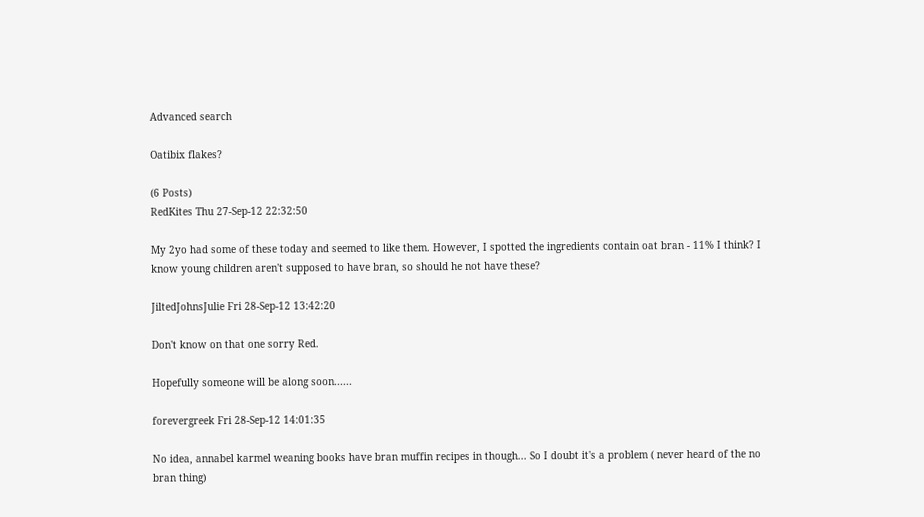Advanced search

Oatibix flakes?

(6 Posts)
RedKites Thu 27-Sep-12 22:32:50

My 2yo had some of these today and seemed to like them. However, I spotted the ingredients contain oat bran - 11% I think? I know young children aren't supposed to have bran, so should he not have these?

JiltedJohnsJulie Fri 28-Sep-12 13:42:20

Don't know on that one sorry Red.

Hopefully someone will be along soon......

forevergreek Fri 28-Sep-12 14:01:35

No idea, annabel karmel weaning books have bran muffin recipes in though... So I doubt it's a problem ( never heard of the no bran thing)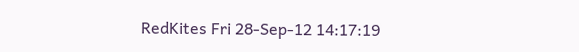RedKites Fri 28-Sep-12 14:17:19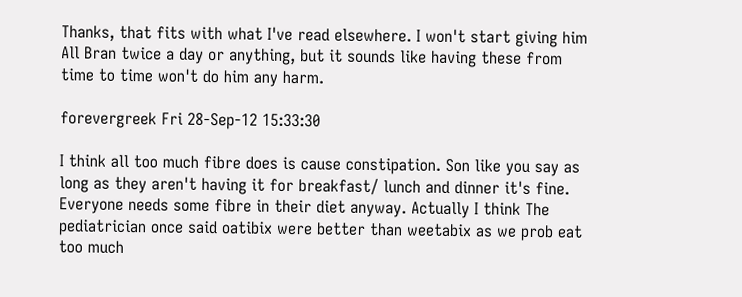Thanks, that fits with what I've read elsewhere. I won't start giving him All Bran twice a day or anything, but it sounds like having these from time to time won't do him any harm.

forevergreek Fri 28-Sep-12 15:33:30

I think all too much fibre does is cause constipation. Son like you say as long as they aren't having it for breakfast/ lunch and dinner it's fine. Everyone needs some fibre in their diet anyway. Actually I think The pediatrician once said oatibix were better than weetabix as we prob eat too much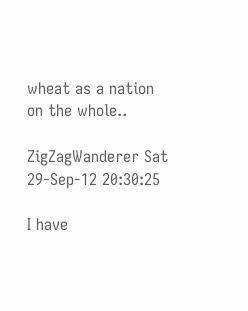wheat as a nation on the whole..

ZigZagWanderer Sat 29-Sep-12 20:30:25

I have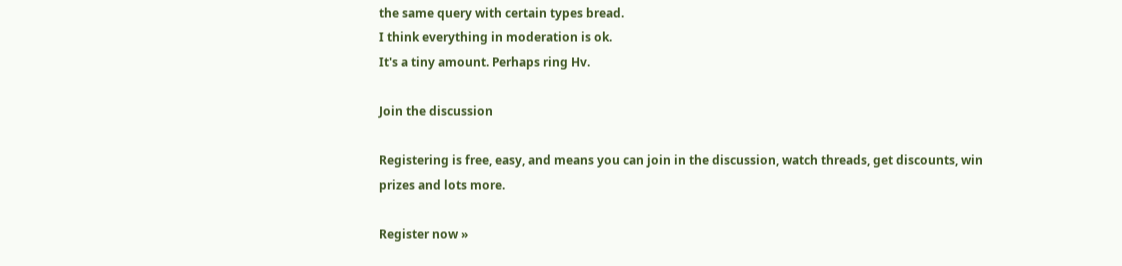the same query with certain types bread.
I think everything in moderation is ok.
It's a tiny amount. Perhaps ring Hv.

Join the discussion

Registering is free, easy, and means you can join in the discussion, watch threads, get discounts, win prizes and lots more.

Register now »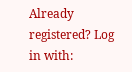Already registered? Log in with: